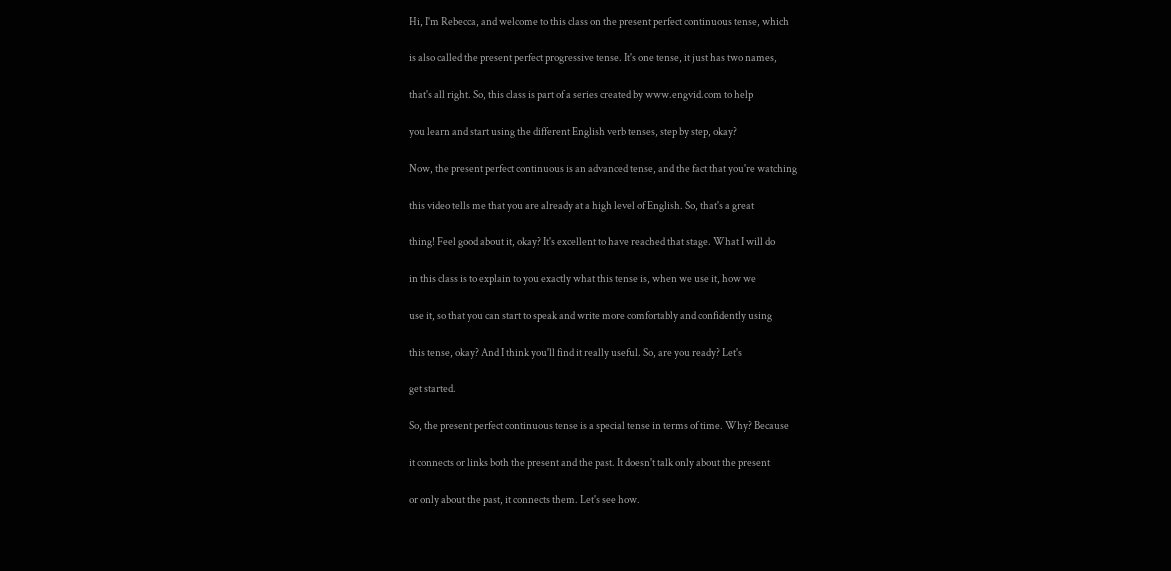Hi, I'm Rebecca, and welcome to this class on the present perfect continuous tense, which

is also called the present perfect progressive tense. It's one tense, it just has two names,

that's all right. So, this class is part of a series created by www.engvid.com to help

you learn and start using the different English verb tenses, step by step, okay?

Now, the present perfect continuous is an advanced tense, and the fact that you're watching

this video tells me that you are already at a high level of English. So, that's a great

thing! Feel good about it, okay? It's excellent to have reached that stage. What I will do

in this class is to explain to you exactly what this tense is, when we use it, how we

use it, so that you can start to speak and write more comfortably and confidently using

this tense, okay? And I think you'll find it really useful. So, are you ready? Let's

get started.

So, the present perfect continuous tense is a special tense in terms of time. Why? Because

it connects or links both the present and the past. It doesn't talk only about the present

or only about the past, it connects them. Let's see how.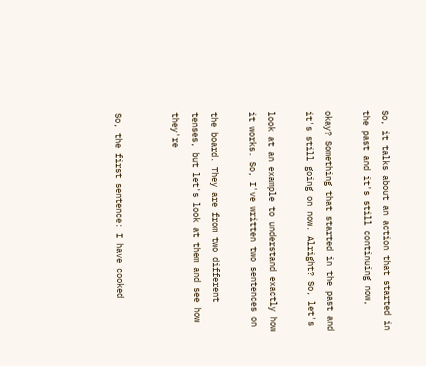So, it talks about an action that started in the past and it's still continuing now,

okay? Something that started in the past and it's still going on now. Alright? So, let's

look at an example to understand exactly how it works. So, I've written two sentences on

the board. They are from two different tenses, but let's look at them and see how they're


So, the first sentence: I have cooked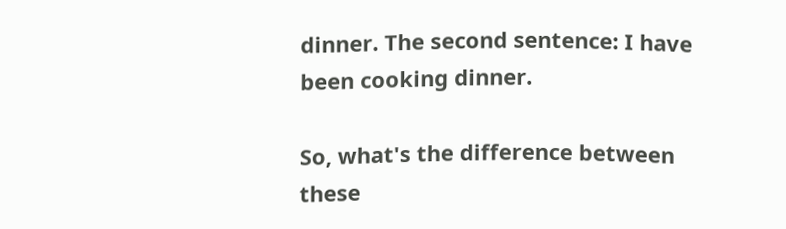dinner. The second sentence: I have been cooking dinner.

So, what's the difference between these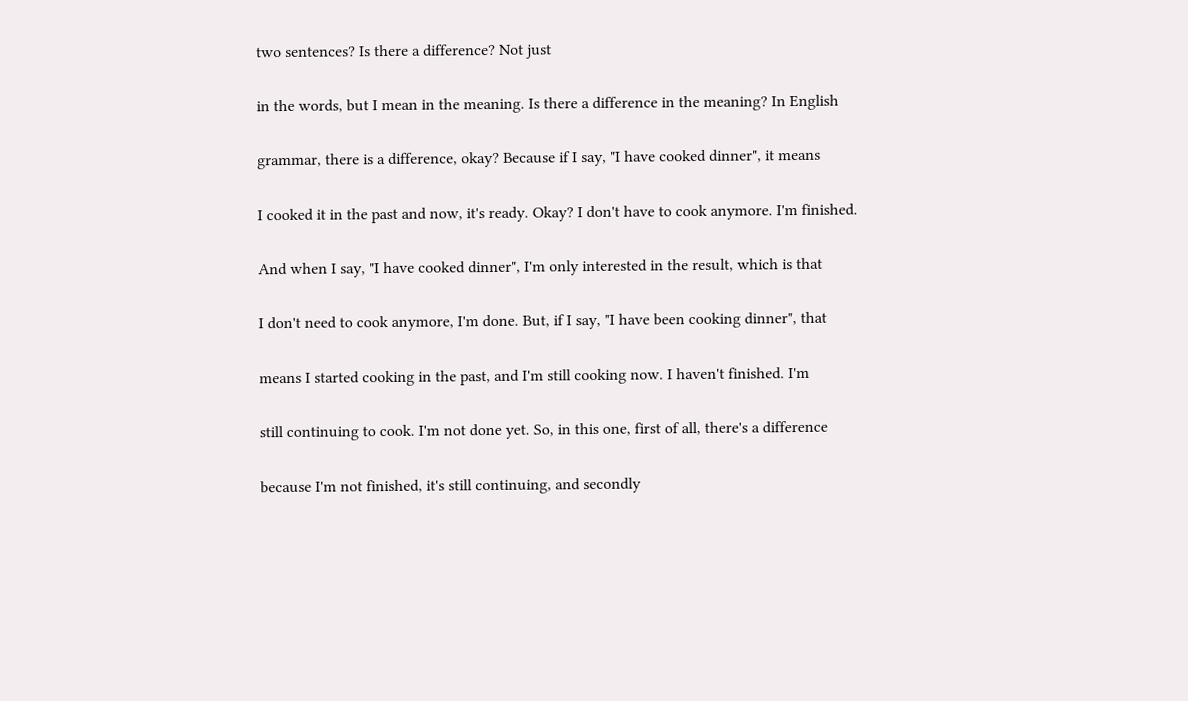two sentences? Is there a difference? Not just

in the words, but I mean in the meaning. Is there a difference in the meaning? In English

grammar, there is a difference, okay? Because if I say, "I have cooked dinner", it means

I cooked it in the past and now, it's ready. Okay? I don't have to cook anymore. I'm finished.

And when I say, "I have cooked dinner", I'm only interested in the result, which is that

I don't need to cook anymore, I'm done. But, if I say, "I have been cooking dinner", that

means I started cooking in the past, and I'm still cooking now. I haven't finished. I'm

still continuing to cook. I'm not done yet. So, in this one, first of all, there's a difference

because I'm not finished, it's still continuing, and secondly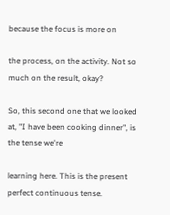because the focus is more on

the process, on the activity. Not so much on the result, okay?

So, this second one that we looked at, "I have been cooking dinner", is the tense we're

learning here. This is the present perfect continuous tense.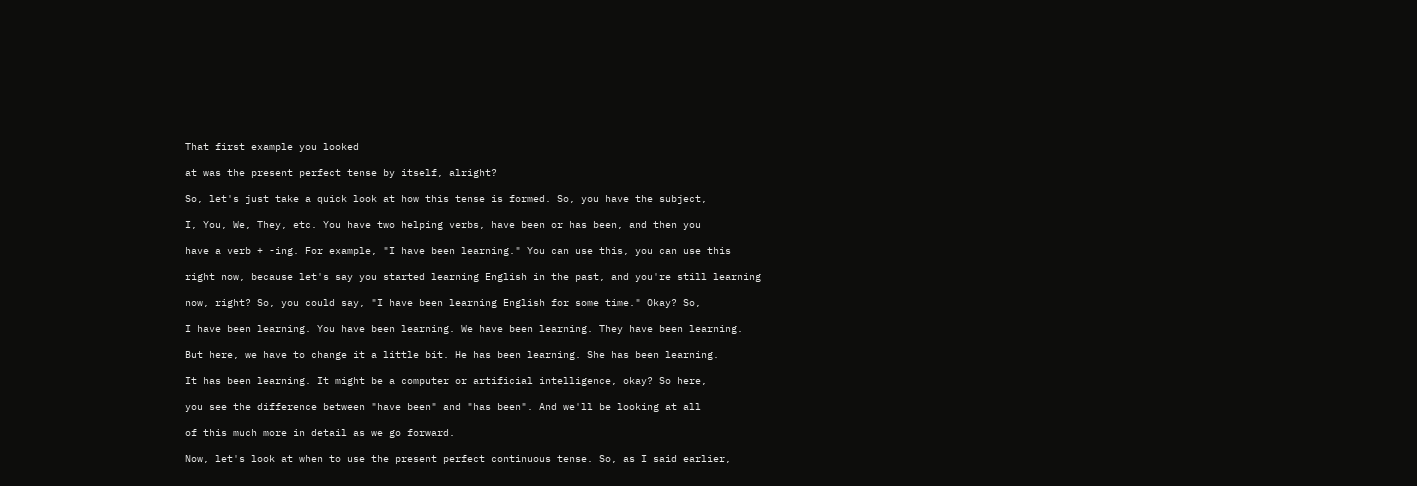That first example you looked

at was the present perfect tense by itself, alright?

So, let's just take a quick look at how this tense is formed. So, you have the subject,

I, You, We, They, etc. You have two helping verbs, have been or has been, and then you

have a verb + -ing. For example, "I have been learning." You can use this, you can use this

right now, because let's say you started learning English in the past, and you're still learning

now, right? So, you could say, "I have been learning English for some time." Okay? So,

I have been learning. You have been learning. We have been learning. They have been learning.

But here, we have to change it a little bit. He has been learning. She has been learning.

It has been learning. It might be a computer or artificial intelligence, okay? So here,

you see the difference between "have been" and "has been". And we'll be looking at all

of this much more in detail as we go forward.

Now, let's look at when to use the present perfect continuous tense. So, as I said earlier,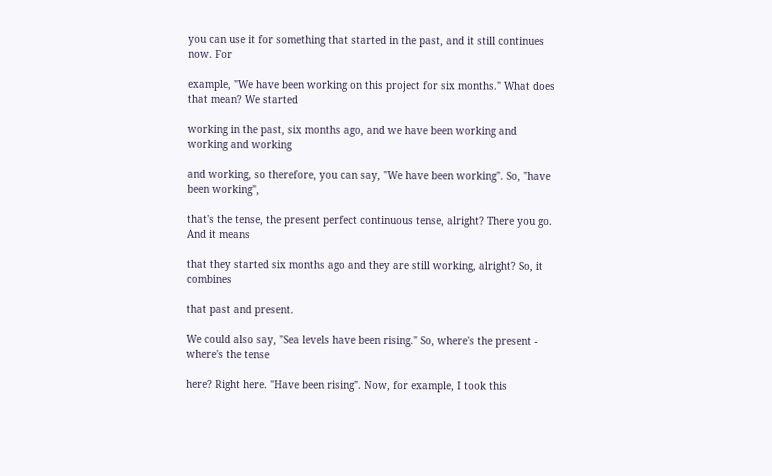you can use it for something that started in the past, and it still continues now. For

example, "We have been working on this project for six months." What does that mean? We started

working in the past, six months ago, and we have been working and working and working

and working, so therefore, you can say, "We have been working". So, "have been working",

that's the tense, the present perfect continuous tense, alright? There you go. And it means

that they started six months ago and they are still working, alright? So, it combines

that past and present.

We could also say, "Sea levels have been rising." So, where's the present - where's the tense

here? Right here. "Have been rising". Now, for example, I took this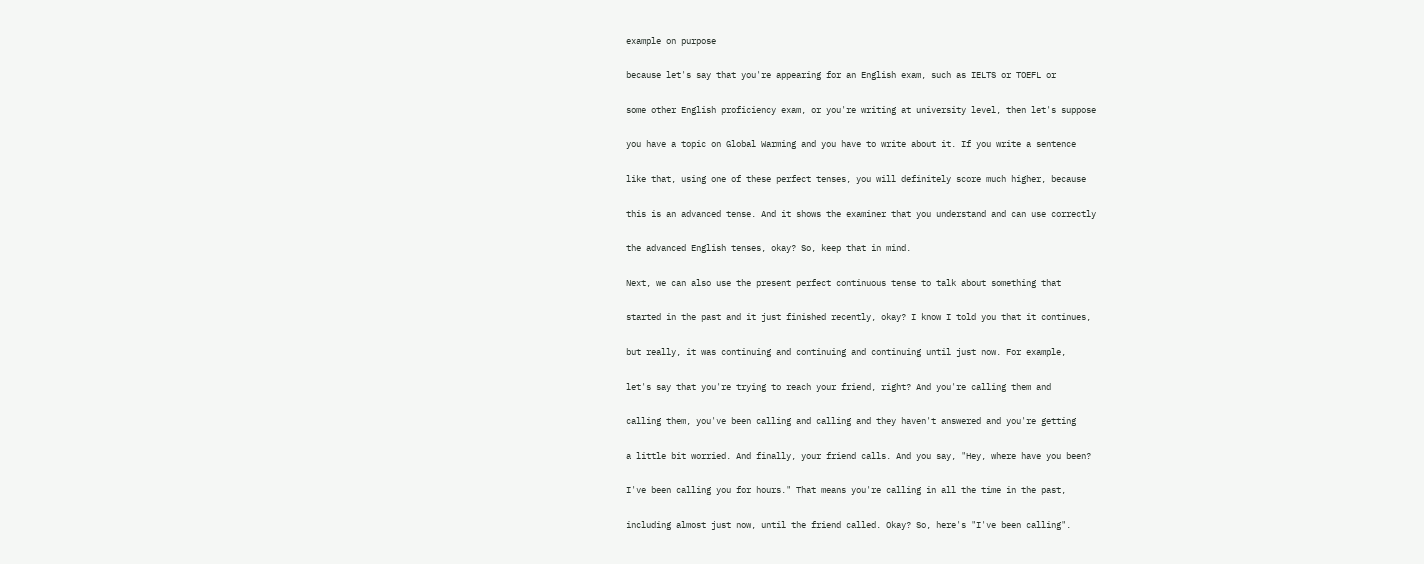example on purpose

because let's say that you're appearing for an English exam, such as IELTS or TOEFL or

some other English proficiency exam, or you're writing at university level, then let's suppose

you have a topic on Global Warming and you have to write about it. If you write a sentence

like that, using one of these perfect tenses, you will definitely score much higher, because

this is an advanced tense. And it shows the examiner that you understand and can use correctly

the advanced English tenses, okay? So, keep that in mind.

Next, we can also use the present perfect continuous tense to talk about something that

started in the past and it just finished recently, okay? I know I told you that it continues,

but really, it was continuing and continuing and continuing until just now. For example,

let's say that you're trying to reach your friend, right? And you're calling them and

calling them, you've been calling and calling and they haven't answered and you're getting

a little bit worried. And finally, your friend calls. And you say, "Hey, where have you been?

I've been calling you for hours." That means you're calling in all the time in the past,

including almost just now, until the friend called. Okay? So, here's "I've been calling".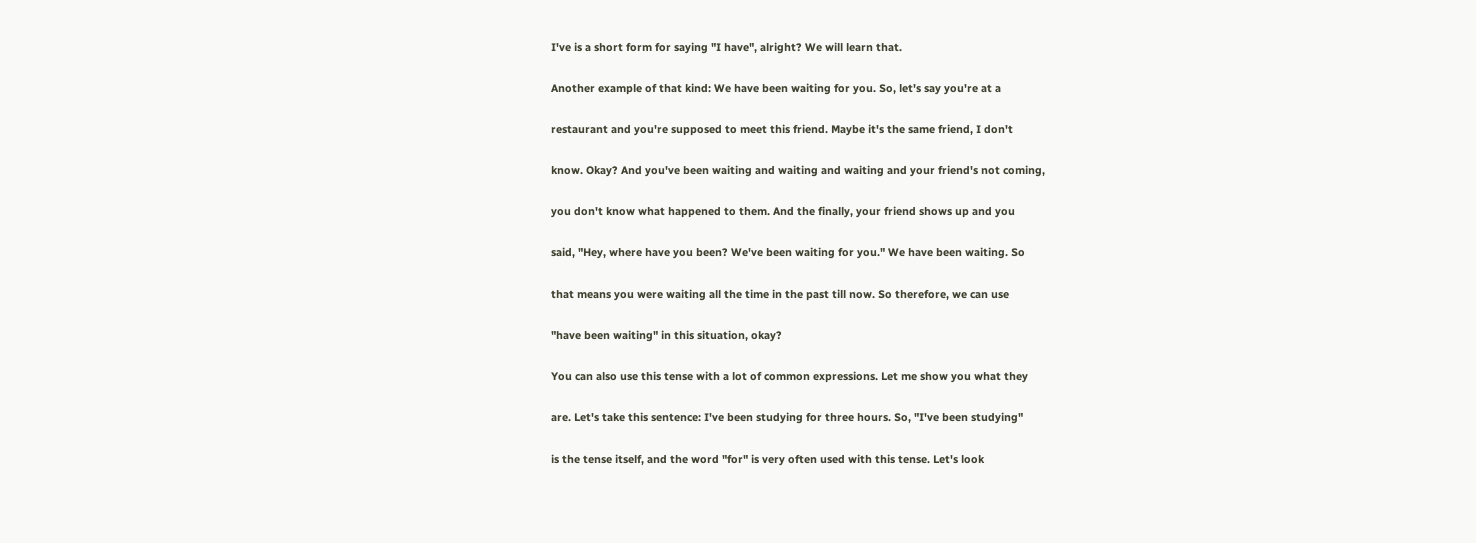I've is a short form for saying "I have", alright? We will learn that.

Another example of that kind: We have been waiting for you. So, let's say you're at a

restaurant and you're supposed to meet this friend. Maybe it's the same friend, I don't

know. Okay? And you've been waiting and waiting and waiting and your friend's not coming,

you don't know what happened to them. And the finally, your friend shows up and you

said, "Hey, where have you been? We've been waiting for you." We have been waiting. So

that means you were waiting all the time in the past till now. So therefore, we can use

"have been waiting" in this situation, okay?

You can also use this tense with a lot of common expressions. Let me show you what they

are. Let's take this sentence: I've been studying for three hours. So, "I've been studying"

is the tense itself, and the word "for" is very often used with this tense. Let's look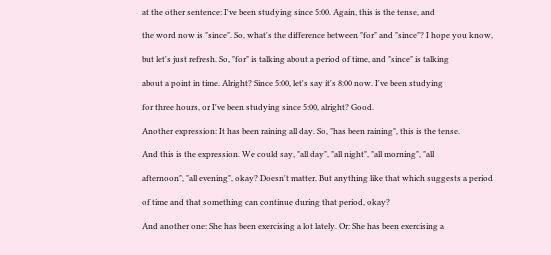at the other sentence: I've been studying since 5:00. Again, this is the tense, and

the word now is "since". So, what's the difference between "for" and "since"? I hope you know,

but let's just refresh. So, "for" is talking about a period of time, and "since" is talking

about a point in time. Alright? Since 5:00, let's say it's 8:00 now. I've been studying

for three hours, or I've been studying since 5:00, alright? Good.

Another expression: It has been raining all day. So, "has been raining", this is the tense.

And this is the expression. We could say, "all day", "all night", "all morning", "all

afternoon", "all evening", okay? Doesn't matter. But anything like that which suggests a period

of time and that something can continue during that period, okay?

And another one: She has been exercising a lot lately. Or: She has been exercising a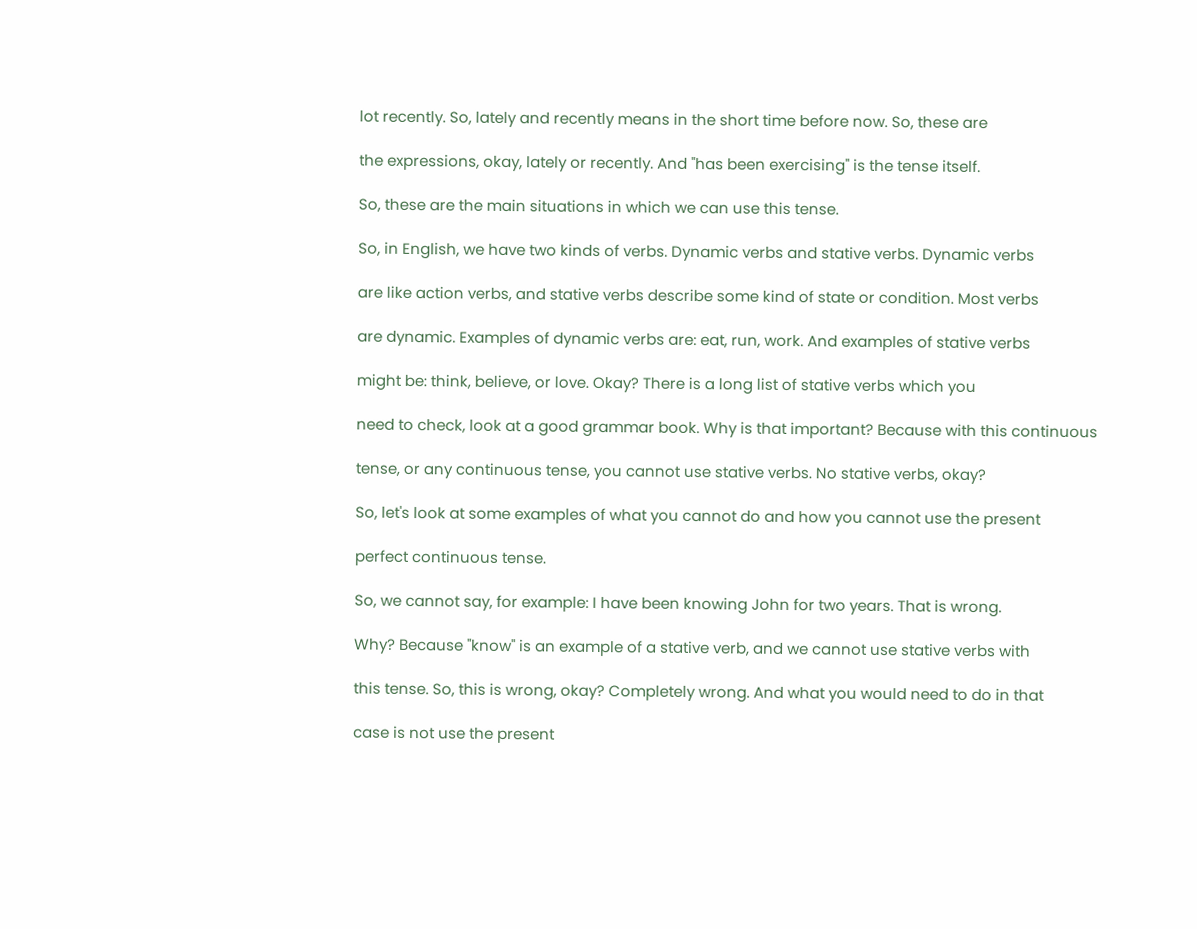lot recently. So, lately and recently means in the short time before now. So, these are

the expressions, okay, lately or recently. And "has been exercising" is the tense itself.

So, these are the main situations in which we can use this tense.

So, in English, we have two kinds of verbs. Dynamic verbs and stative verbs. Dynamic verbs

are like action verbs, and stative verbs describe some kind of state or condition. Most verbs

are dynamic. Examples of dynamic verbs are: eat, run, work. And examples of stative verbs

might be: think, believe, or love. Okay? There is a long list of stative verbs which you

need to check, look at a good grammar book. Why is that important? Because with this continuous

tense, or any continuous tense, you cannot use stative verbs. No stative verbs, okay?

So, let's look at some examples of what you cannot do and how you cannot use the present

perfect continuous tense.

So, we cannot say, for example: I have been knowing John for two years. That is wrong.

Why? Because "know" is an example of a stative verb, and we cannot use stative verbs with

this tense. So, this is wrong, okay? Completely wrong. And what you would need to do in that

case is not use the present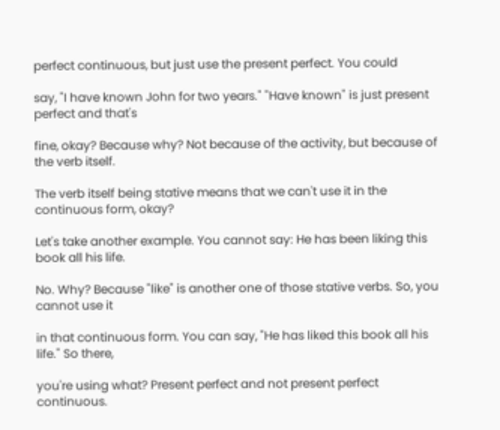perfect continuous, but just use the present perfect. You could

say, "I have known John for two years." "Have known" is just present perfect and that's

fine, okay? Because why? Not because of the activity, but because of the verb itself.

The verb itself being stative means that we can't use it in the continuous form, okay?

Let's take another example. You cannot say: He has been liking this book all his life.

No. Why? Because "like" is another one of those stative verbs. So, you cannot use it

in that continuous form. You can say, "He has liked this book all his life." So there,

you're using what? Present perfect and not present perfect continuous.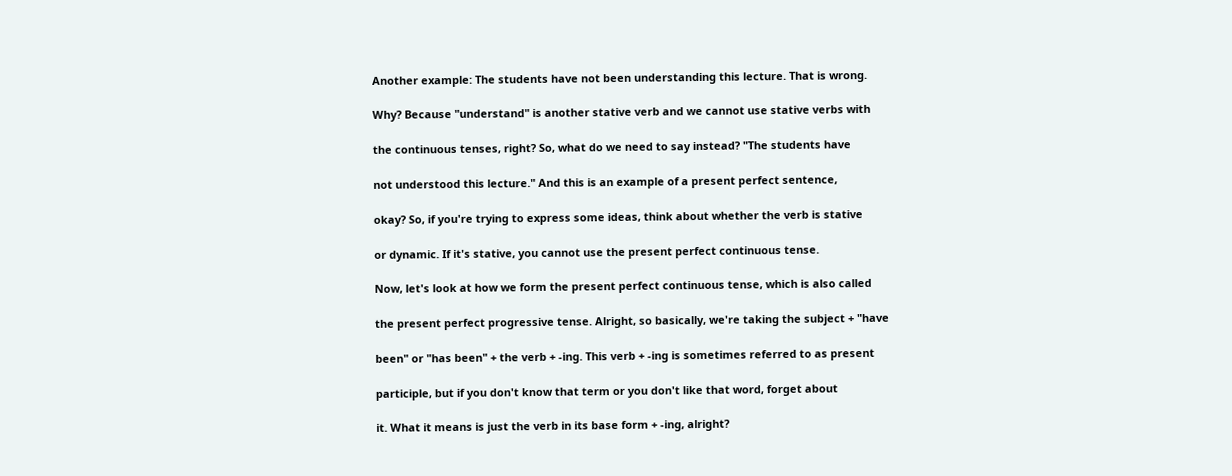Another example: The students have not been understanding this lecture. That is wrong.

Why? Because "understand" is another stative verb and we cannot use stative verbs with

the continuous tenses, right? So, what do we need to say instead? "The students have

not understood this lecture." And this is an example of a present perfect sentence,

okay? So, if you're trying to express some ideas, think about whether the verb is stative

or dynamic. If it's stative, you cannot use the present perfect continuous tense.

Now, let's look at how we form the present perfect continuous tense, which is also called

the present perfect progressive tense. Alright, so basically, we're taking the subject + "have

been" or "has been" + the verb + -ing. This verb + -ing is sometimes referred to as present

participle, but if you don't know that term or you don't like that word, forget about

it. What it means is just the verb in its base form + -ing, alright?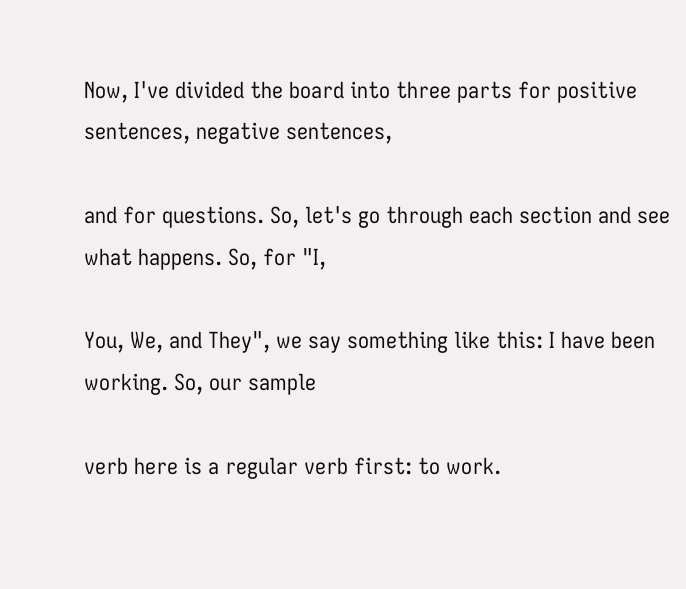Now, I've divided the board into three parts for positive sentences, negative sentences,

and for questions. So, let's go through each section and see what happens. So, for "I,

You, We, and They", we say something like this: I have been working. So, our sample

verb here is a regular verb first: to work.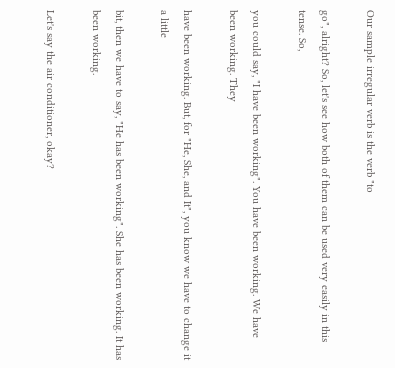Our sample irregular verb is the verb "to

go", alright? So, let's see how both of them can be used very easily in this tense. So,

you could say, "I have been working". You have been working. We have been working. They

have been working. But, for "He, She, and It", you know we have to change it a little

bit, then we have to say, "He has been working". She has been working. It has been working.

Let's say the air conditioner, okay?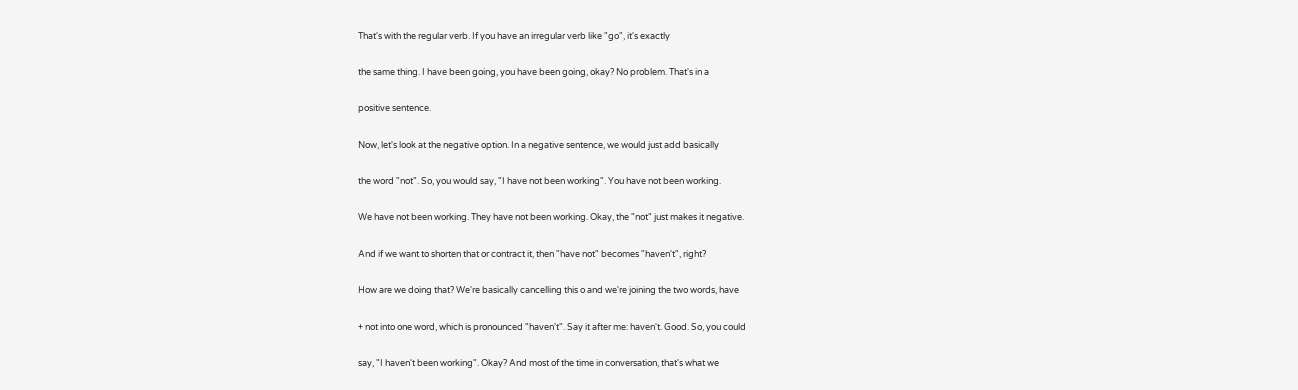That's with the regular verb. If you have an irregular verb like "go", it's exactly

the same thing. I have been going, you have been going, okay? No problem. That's in a

positive sentence.

Now, let's look at the negative option. In a negative sentence, we would just add basically

the word "not". So, you would say, "I have not been working". You have not been working.

We have not been working. They have not been working. Okay, the "not" just makes it negative.

And if we want to shorten that or contract it, then "have not" becomes "haven't", right?

How are we doing that? We're basically cancelling this o and we're joining the two words, have

+ not into one word, which is pronounced "haven't". Say it after me: haven't. Good. So, you could

say, "I haven't been working". Okay? And most of the time in conversation, that's what we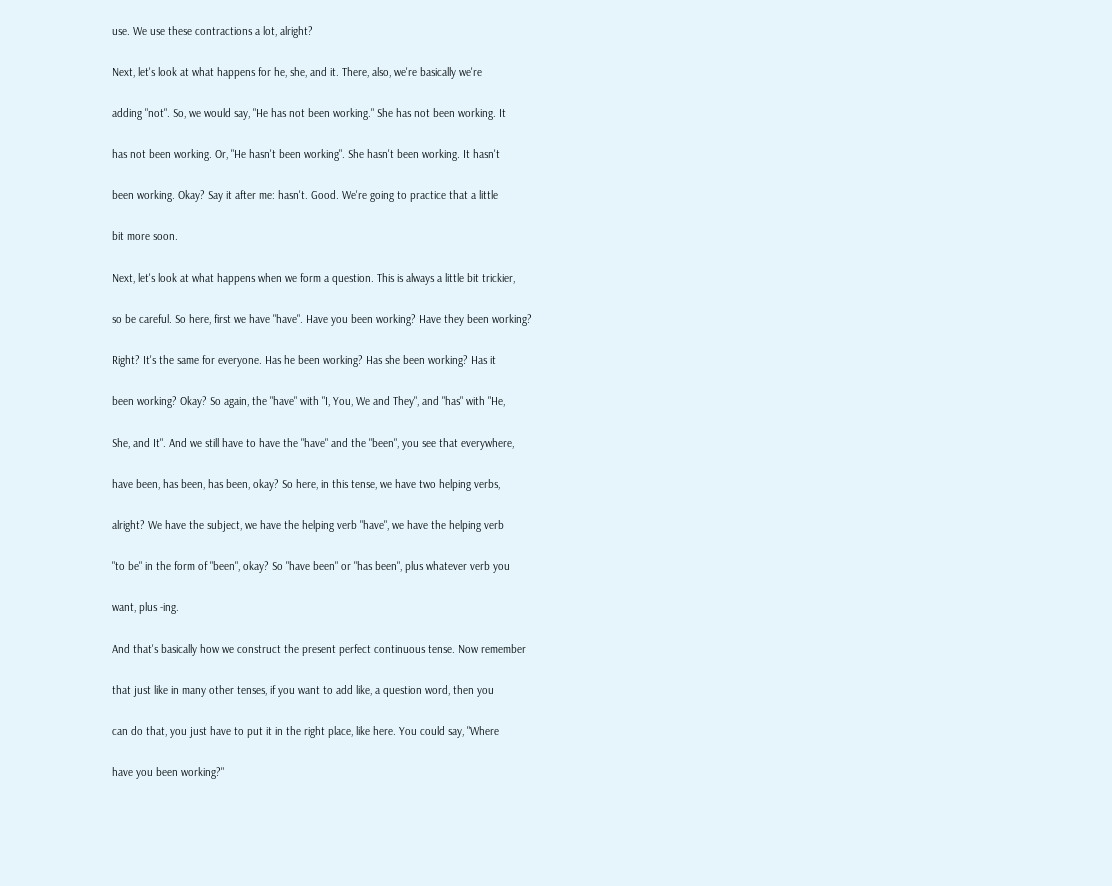use. We use these contractions a lot, alright?

Next, let's look at what happens for he, she, and it. There, also, we're basically we're

adding "not". So, we would say, "He has not been working." She has not been working. It

has not been working. Or, "He hasn't been working". She hasn't been working. It hasn't

been working. Okay? Say it after me: hasn't. Good. We're going to practice that a little

bit more soon.

Next, let's look at what happens when we form a question. This is always a little bit trickier,

so be careful. So here, first we have "have". Have you been working? Have they been working?

Right? It's the same for everyone. Has he been working? Has she been working? Has it

been working? Okay? So again, the "have" with "I, You, We and They", and "has" with "He,

She, and It". And we still have to have the "have" and the "been", you see that everywhere,

have been, has been, has been, okay? So here, in this tense, we have two helping verbs,

alright? We have the subject, we have the helping verb "have", we have the helping verb

"to be" in the form of "been", okay? So "have been" or "has been", plus whatever verb you

want, plus -ing.

And that's basically how we construct the present perfect continuous tense. Now remember

that just like in many other tenses, if you want to add like, a question word, then you

can do that, you just have to put it in the right place, like here. You could say, "Where

have you been working?"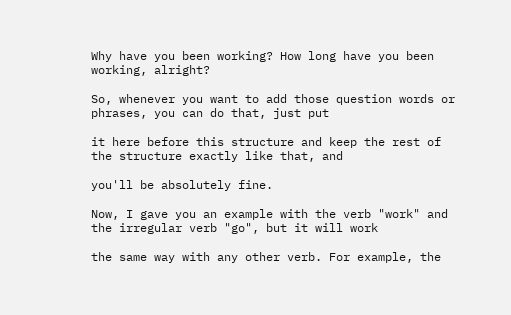Why have you been working? How long have you been working, alright?

So, whenever you want to add those question words or phrases, you can do that, just put

it here before this structure and keep the rest of the structure exactly like that, and

you'll be absolutely fine.

Now, I gave you an example with the verb "work" and the irregular verb "go", but it will work

the same way with any other verb. For example, the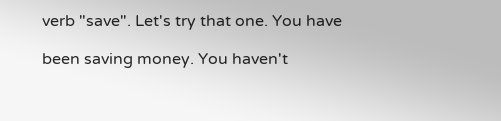verb "save". Let's try that one. You have

been saving money. You haven't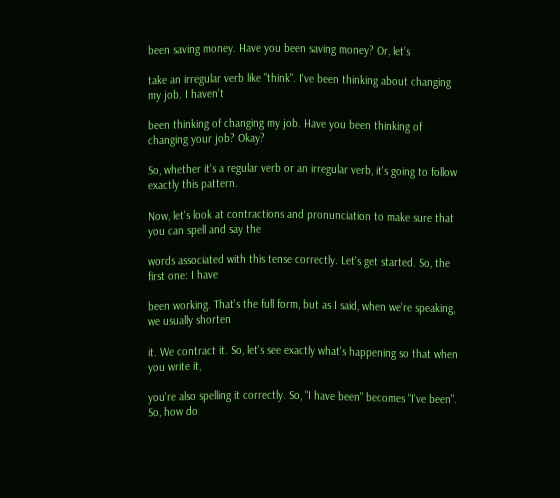been saving money. Have you been saving money? Or, let's

take an irregular verb like "think". I've been thinking about changing my job. I haven't

been thinking of changing my job. Have you been thinking of changing your job? Okay?

So, whether it's a regular verb or an irregular verb, it's going to follow exactly this pattern.

Now, let's look at contractions and pronunciation to make sure that you can spell and say the

words associated with this tense correctly. Let's get started. So, the first one: I have

been working. That's the full form, but as I said, when we're speaking, we usually shorten

it. We contract it. So, let's see exactly what's happening so that when you write it,

you're also spelling it correctly. So, "I have been" becomes "I've been". So, how do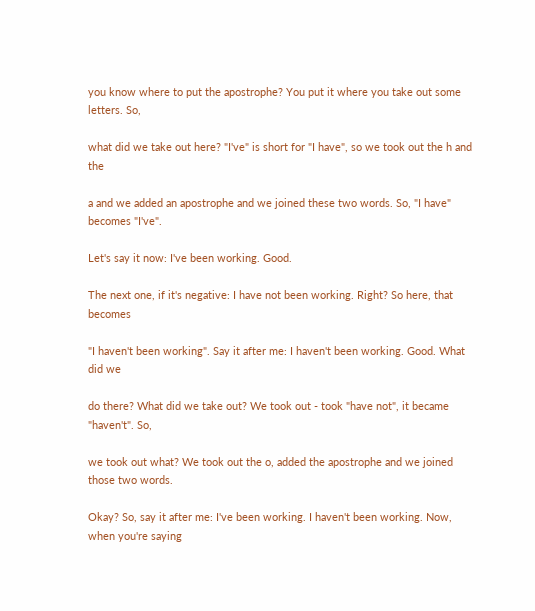you know where to put the apostrophe? You put it where you take out some letters. So,

what did we take out here? "I've" is short for "I have", so we took out the h and the

a and we added an apostrophe and we joined these two words. So, "I have" becomes "I've".

Let's say it now: I've been working. Good.

The next one, if it's negative: I have not been working. Right? So here, that becomes

"I haven't been working". Say it after me: I haven't been working. Good. What did we

do there? What did we take out? We took out - took "have not", it became "haven't". So,

we took out what? We took out the o, added the apostrophe and we joined those two words.

Okay? So, say it after me: I've been working. I haven't been working. Now, when you're saying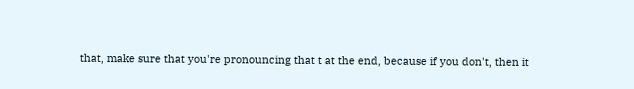that, make sure that you're pronouncing that t at the end, because if you don't, then it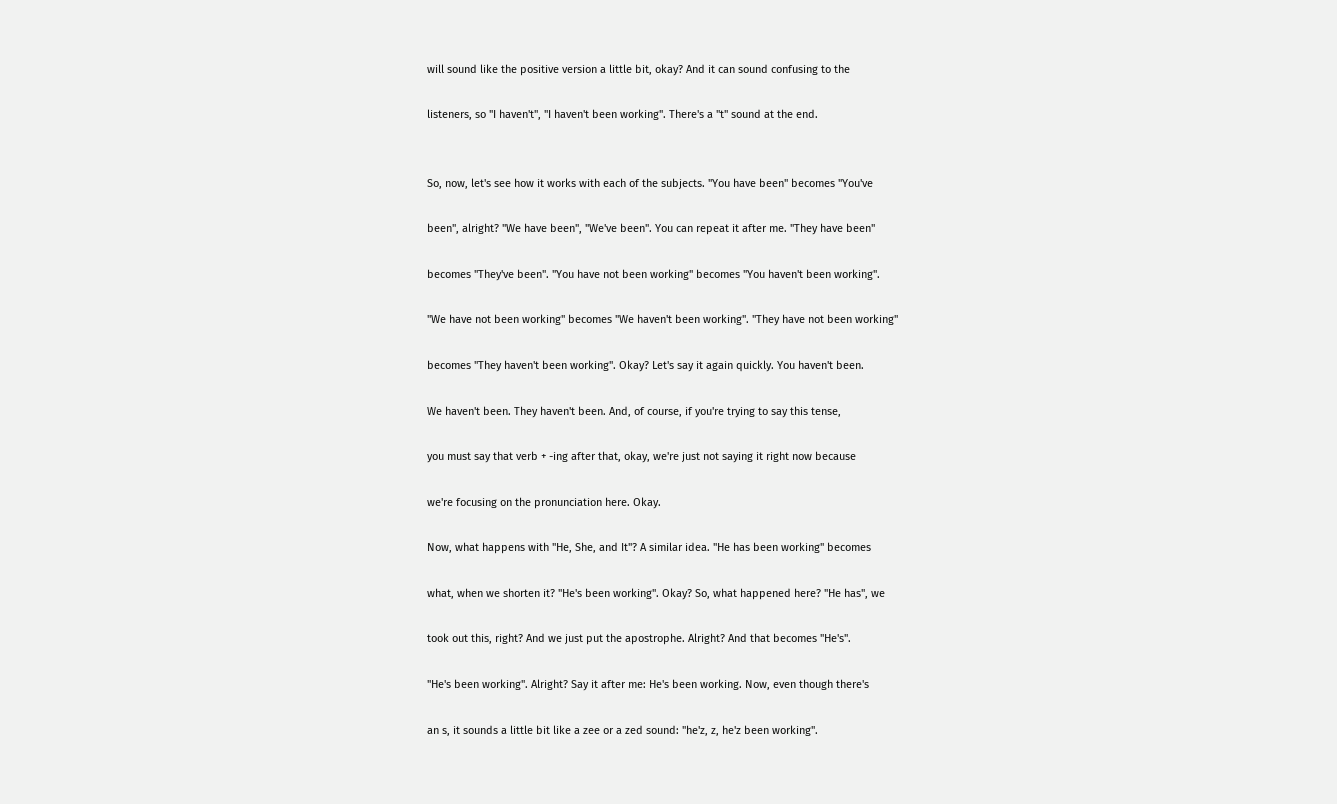will sound like the positive version a little bit, okay? And it can sound confusing to the

listeners, so "I haven't", "I haven't been working". There's a "t" sound at the end.


So, now, let's see how it works with each of the subjects. "You have been" becomes "You've

been", alright? "We have been", "We've been". You can repeat it after me. "They have been"

becomes "They've been". "You have not been working" becomes "You haven't been working".

"We have not been working" becomes "We haven't been working". "They have not been working"

becomes "They haven't been working". Okay? Let's say it again quickly. You haven't been.

We haven't been. They haven't been. And, of course, if you're trying to say this tense,

you must say that verb + -ing after that, okay, we're just not saying it right now because

we're focusing on the pronunciation here. Okay.

Now, what happens with "He, She, and It"? A similar idea. "He has been working" becomes

what, when we shorten it? "He's been working". Okay? So, what happened here? "He has", we

took out this, right? And we just put the apostrophe. Alright? And that becomes "He's".

"He's been working". Alright? Say it after me: He's been working. Now, even though there's

an s, it sounds a little bit like a zee or a zed sound: "he'z, z, he'z been working".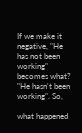If we make it negative, "He has not been working" becomes what? "He hasn't been working". So,

what happened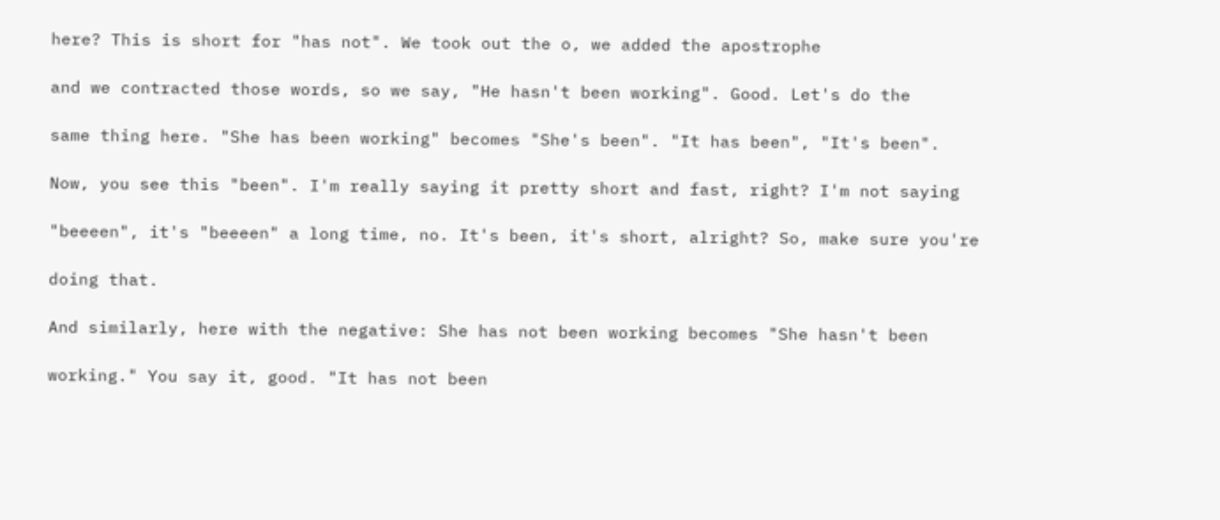here? This is short for "has not". We took out the o, we added the apostrophe

and we contracted those words, so we say, "He hasn't been working". Good. Let's do the

same thing here. "She has been working" becomes "She's been". "It has been", "It's been".

Now, you see this "been". I'm really saying it pretty short and fast, right? I'm not saying

"beeeen", it's "beeeen" a long time, no. It's been, it's short, alright? So, make sure you're

doing that.

And similarly, here with the negative: She has not been working becomes "She hasn't been

working." You say it, good. "It has not been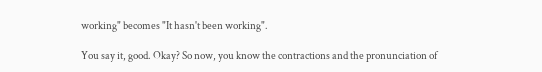working" becomes "It hasn't been working".

You say it, good. Okay? So now, you know the contractions and the pronunciation of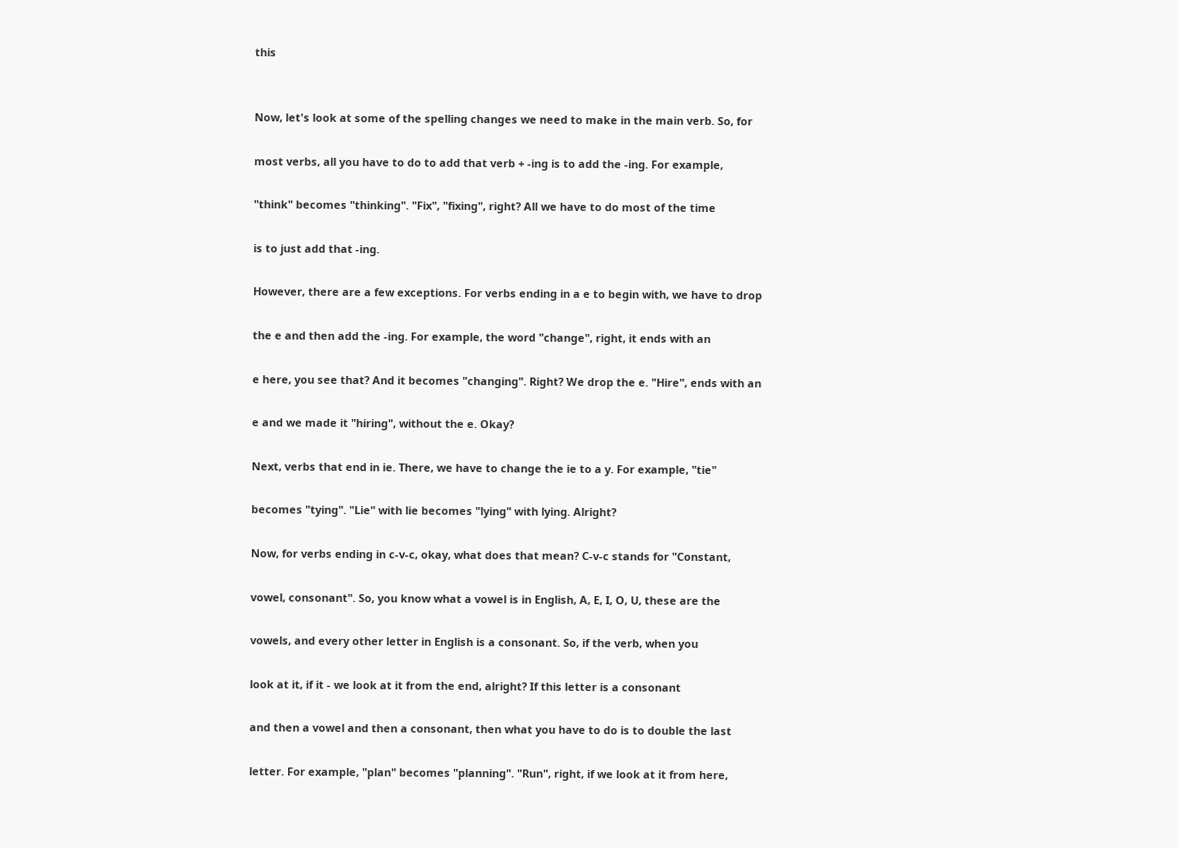this


Now, let's look at some of the spelling changes we need to make in the main verb. So, for

most verbs, all you have to do to add that verb + -ing is to add the -ing. For example,

"think" becomes "thinking". "Fix", "fixing", right? All we have to do most of the time

is to just add that -ing.

However, there are a few exceptions. For verbs ending in a e to begin with, we have to drop

the e and then add the -ing. For example, the word "change", right, it ends with an

e here, you see that? And it becomes "changing". Right? We drop the e. "Hire", ends with an

e and we made it "hiring", without the e. Okay?

Next, verbs that end in ie. There, we have to change the ie to a y. For example, "tie"

becomes "tying". "Lie" with lie becomes "lying" with lying. Alright?

Now, for verbs ending in c-v-c, okay, what does that mean? C-v-c stands for "Constant,

vowel, consonant". So, you know what a vowel is in English, A, E, I, O, U, these are the

vowels, and every other letter in English is a consonant. So, if the verb, when you

look at it, if it - we look at it from the end, alright? If this letter is a consonant

and then a vowel and then a consonant, then what you have to do is to double the last

letter. For example, "plan" becomes "planning". "Run", right, if we look at it from here,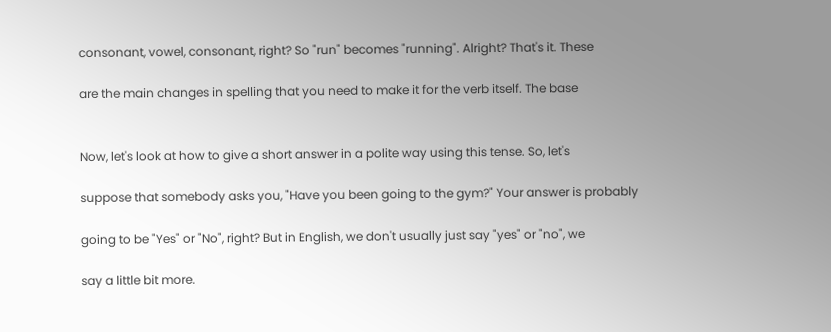consonant, vowel, consonant, right? So "run" becomes "running". Alright? That's it. These

are the main changes in spelling that you need to make it for the verb itself. The base


Now, let's look at how to give a short answer in a polite way using this tense. So, let's

suppose that somebody asks you, "Have you been going to the gym?" Your answer is probably

going to be "Yes" or "No", right? But in English, we don't usually just say "yes" or "no", we

say a little bit more.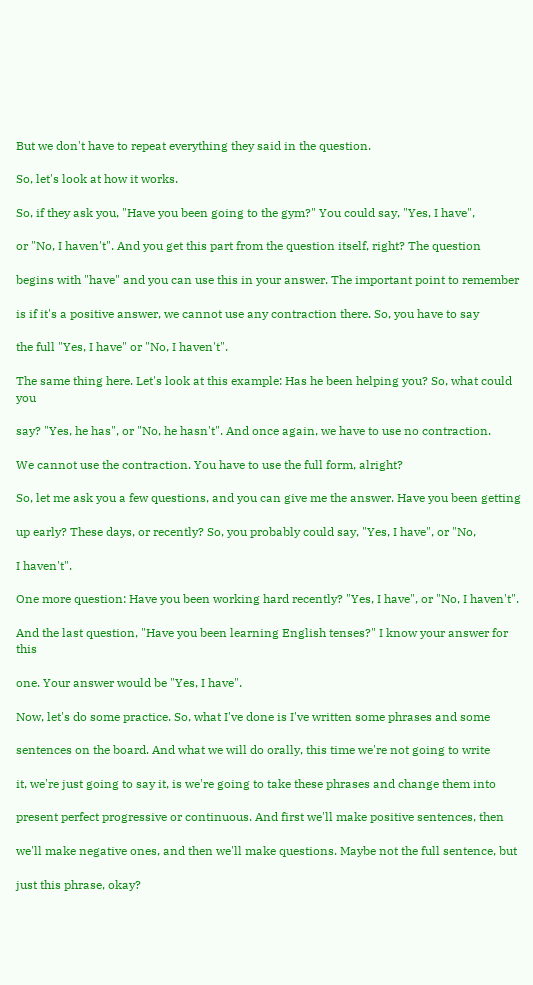But we don't have to repeat everything they said in the question.

So, let's look at how it works.

So, if they ask you, "Have you been going to the gym?" You could say, "Yes, I have",

or "No, I haven't". And you get this part from the question itself, right? The question

begins with "have" and you can use this in your answer. The important point to remember

is if it's a positive answer, we cannot use any contraction there. So, you have to say

the full "Yes, I have" or "No, I haven't".

The same thing here. Let's look at this example: Has he been helping you? So, what could you

say? "Yes, he has", or "No, he hasn't". And once again, we have to use no contraction.

We cannot use the contraction. You have to use the full form, alright?

So, let me ask you a few questions, and you can give me the answer. Have you been getting

up early? These days, or recently? So, you probably could say, "Yes, I have", or "No,

I haven't".

One more question: Have you been working hard recently? "Yes, I have", or "No, I haven't".

And the last question, "Have you been learning English tenses?" I know your answer for this

one. Your answer would be "Yes, I have".

Now, let's do some practice. So, what I've done is I've written some phrases and some

sentences on the board. And what we will do orally, this time we're not going to write

it, we're just going to say it, is we're going to take these phrases and change them into

present perfect progressive or continuous. And first we'll make positive sentences, then

we'll make negative ones, and then we'll make questions. Maybe not the full sentence, but

just this phrase, okay?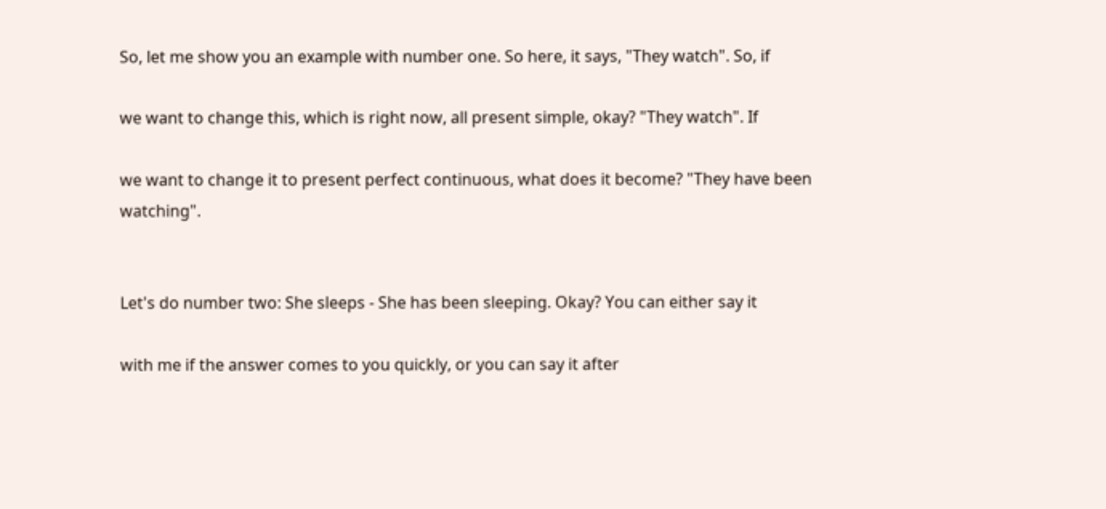So, let me show you an example with number one. So here, it says, "They watch". So, if

we want to change this, which is right now, all present simple, okay? "They watch". If

we want to change it to present perfect continuous, what does it become? "They have been watching".


Let's do number two: She sleeps - She has been sleeping. Okay? You can either say it

with me if the answer comes to you quickly, or you can say it after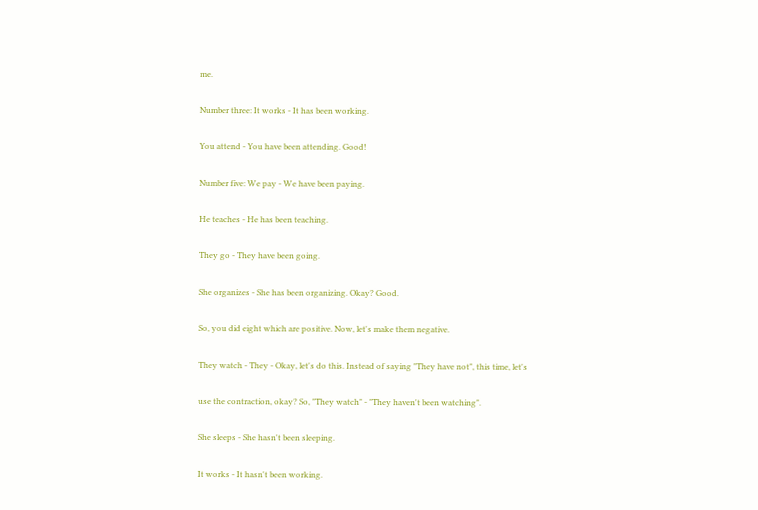me.

Number three: It works - It has been working.

You attend - You have been attending. Good!

Number five: We pay - We have been paying.

He teaches - He has been teaching.

They go - They have been going.

She organizes - She has been organizing. Okay? Good.

So, you did eight which are positive. Now, let's make them negative.

They watch - They - Okay, let's do this. Instead of saying "They have not", this time, let's

use the contraction, okay? So, "They watch" - "They haven't been watching".

She sleeps - She hasn't been sleeping.

It works - It hasn't been working.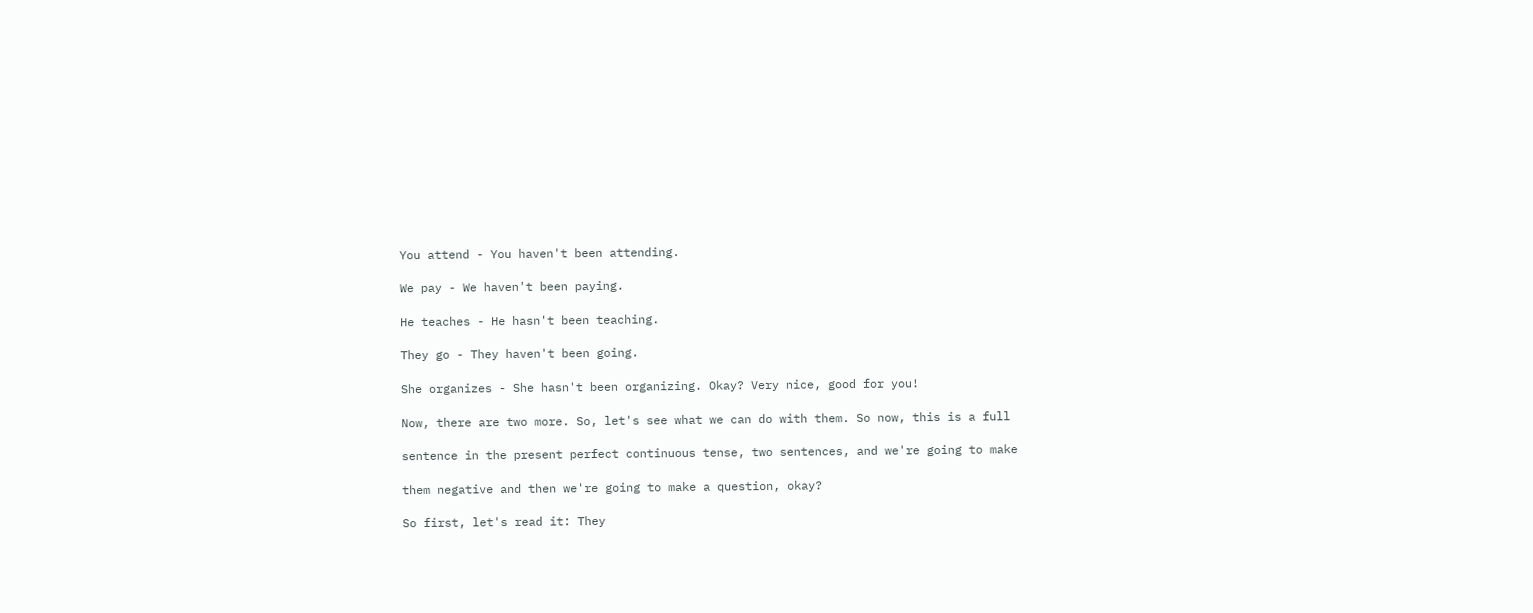You attend - You haven't been attending.

We pay - We haven't been paying.

He teaches - He hasn't been teaching.

They go - They haven't been going.

She organizes - She hasn't been organizing. Okay? Very nice, good for you!

Now, there are two more. So, let's see what we can do with them. So now, this is a full

sentence in the present perfect continuous tense, two sentences, and we're going to make

them negative and then we're going to make a question, okay?

So first, let's read it: They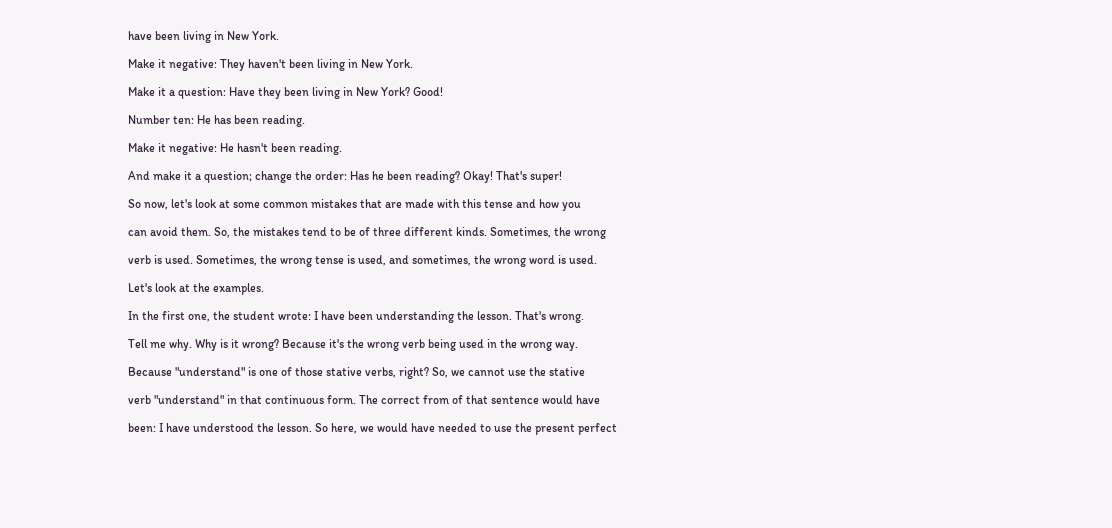have been living in New York.

Make it negative: They haven't been living in New York.

Make it a question: Have they been living in New York? Good!

Number ten: He has been reading.

Make it negative: He hasn't been reading.

And make it a question; change the order: Has he been reading? Okay! That's super!

So now, let's look at some common mistakes that are made with this tense and how you

can avoid them. So, the mistakes tend to be of three different kinds. Sometimes, the wrong

verb is used. Sometimes, the wrong tense is used, and sometimes, the wrong word is used.

Let's look at the examples.

In the first one, the student wrote: I have been understanding the lesson. That's wrong.

Tell me why. Why is it wrong? Because it's the wrong verb being used in the wrong way.

Because "understand" is one of those stative verbs, right? So, we cannot use the stative

verb "understand" in that continuous form. The correct from of that sentence would have

been: I have understood the lesson. So here, we would have needed to use the present perfect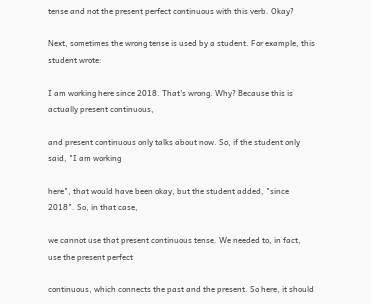tense and not the present perfect continuous with this verb. Okay?

Next, sometimes the wrong tense is used by a student. For example, this student wrote:

I am working here since 2018. That's wrong. Why? Because this is actually present continuous,

and present continuous only talks about now. So, if the student only said, "I am working

here", that would have been okay, but the student added, "since 2018". So, in that case,

we cannot use that present continuous tense. We needed to, in fact, use the present perfect

continuous, which connects the past and the present. So here, it should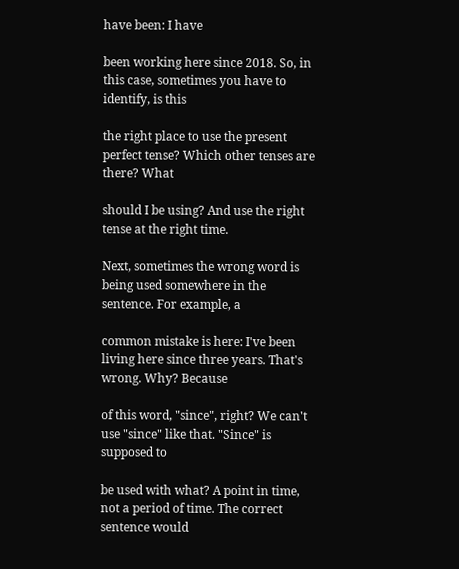have been: I have

been working here since 2018. So, in this case, sometimes you have to identify, is this

the right place to use the present perfect tense? Which other tenses are there? What

should I be using? And use the right tense at the right time.

Next, sometimes the wrong word is being used somewhere in the sentence. For example, a

common mistake is here: I've been living here since three years. That's wrong. Why? Because

of this word, "since", right? We can't use "since" like that. "Since" is supposed to

be used with what? A point in time, not a period of time. The correct sentence would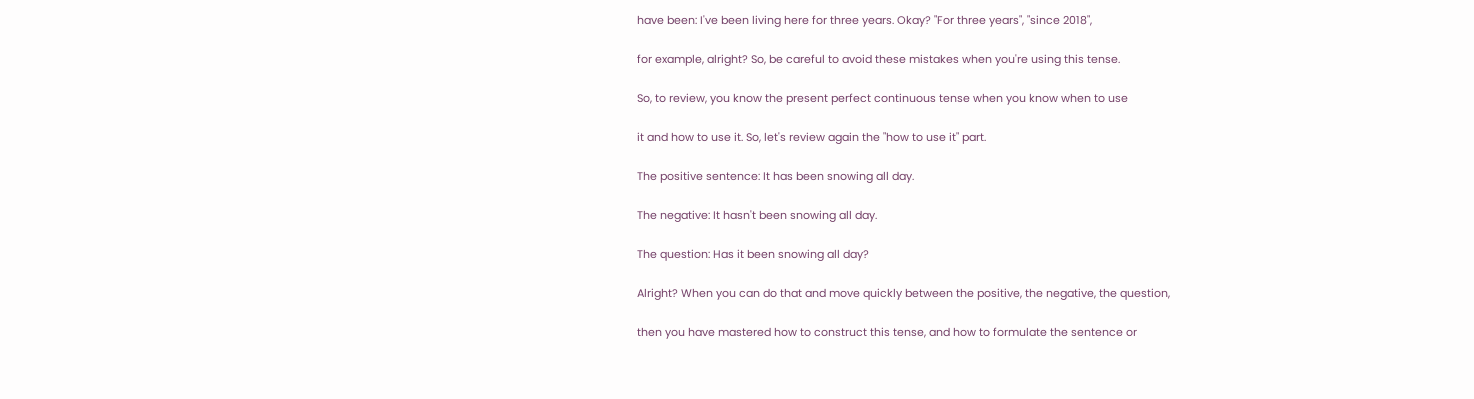have been: I've been living here for three years. Okay? "For three years", "since 2018",

for example, alright? So, be careful to avoid these mistakes when you're using this tense.

So, to review, you know the present perfect continuous tense when you know when to use

it and how to use it. So, let's review again the "how to use it" part.

The positive sentence: It has been snowing all day.

The negative: It hasn't been snowing all day.

The question: Has it been snowing all day?

Alright? When you can do that and move quickly between the positive, the negative, the question,

then you have mastered how to construct this tense, and how to formulate the sentence or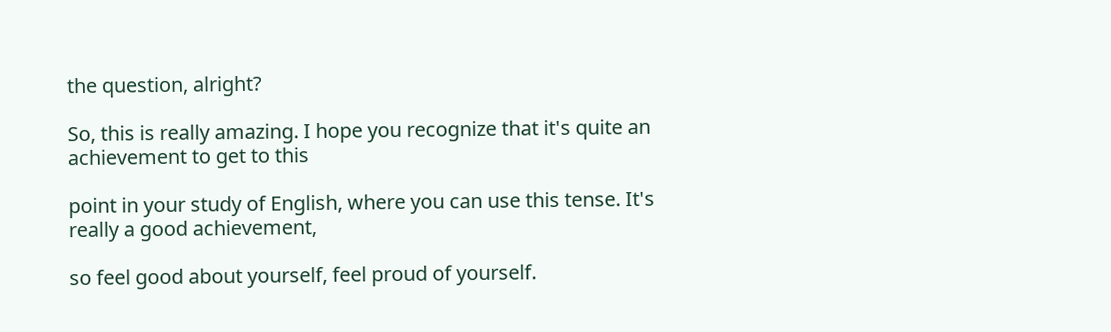the question, alright?

So, this is really amazing. I hope you recognize that it's quite an achievement to get to this

point in your study of English, where you can use this tense. It's really a good achievement,

so feel good about yourself, feel proud of yourself.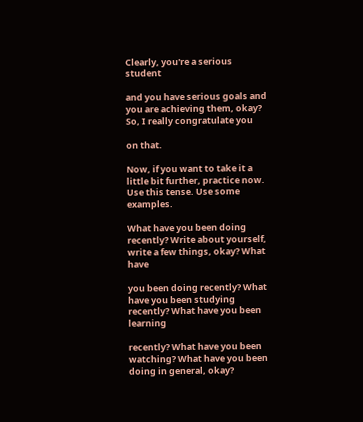Clearly, you're a serious student

and you have serious goals and you are achieving them, okay? So, I really congratulate you

on that.

Now, if you want to take it a little bit further, practice now. Use this tense. Use some examples.

What have you been doing recently? Write about yourself, write a few things, okay? What have

you been doing recently? What have you been studying recently? What have you been learning

recently? What have you been watching? What have you been doing in general, okay?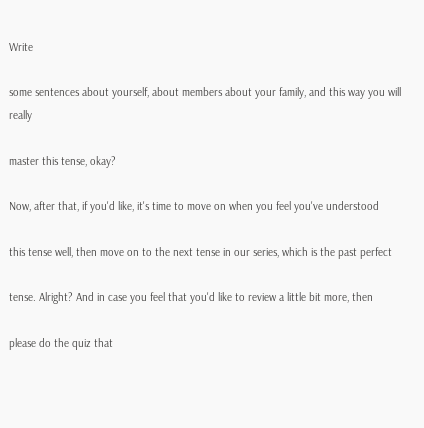Write

some sentences about yourself, about members about your family, and this way you will really

master this tense, okay?

Now, after that, if you'd like, it's time to move on when you feel you've understood

this tense well, then move on to the next tense in our series, which is the past perfect

tense. Alright? And in case you feel that you'd like to review a little bit more, then

please do the quiz that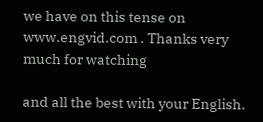we have on this tense on www.engvid.com . Thanks very much for watching

and all the best with your English.